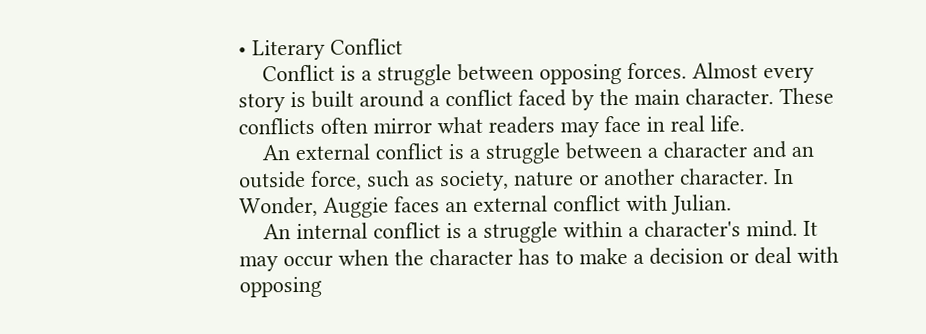• Literary Conflict
    Conflict is a struggle between opposing forces. Almost every story is built around a conflict faced by the main character. These conflicts often mirror what readers may face in real life.
    An external conflict is a struggle between a character and an outside force, such as society, nature or another character. In Wonder, Auggie faces an external conflict with Julian.
    An internal conflict is a struggle within a character's mind. It may occur when the character has to make a decision or deal with opposing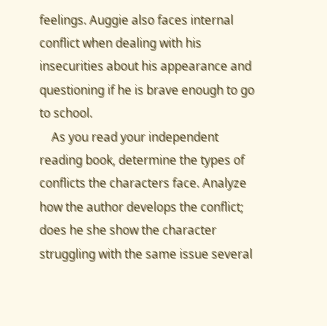feelings. Auggie also faces internal conflict when dealing with his insecurities about his appearance and questioning if he is brave enough to go to school.
    As you read your independent reading book, determine the types of conflicts the characters face. Analyze how the author develops the conflict; does he she show the character struggling with the same issue several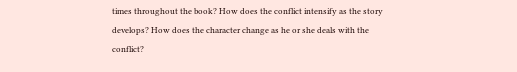times throughout the book? How does the conflict intensify as the story develops? How does the character change as he or she deals with the conflict?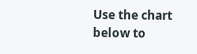Use the chart below to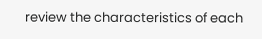review the characteristics of each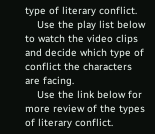type of literary conflict.
    Use the play list below to watch the video clips and decide which type of conflict the characters are facing.
    Use the link below for more review of the types of literary conflict.